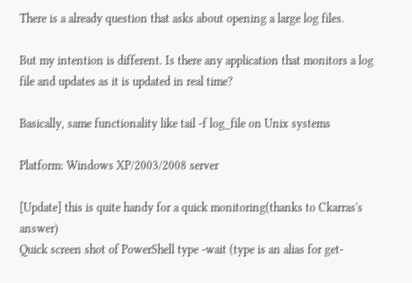There is a already question that asks about opening a large log files.

But my intention is different. Is there any application that monitors a log file and updates as it is updated in real time?

Basically, same functionality like tail -f log_file on Unix systems

Platform: Windows XP/2003/2008 server

[Update] this is quite handy for a quick monitoring(thanks to Ckarras's answer)
Quick screen shot of PowerShell type -wait (type is an alias for get-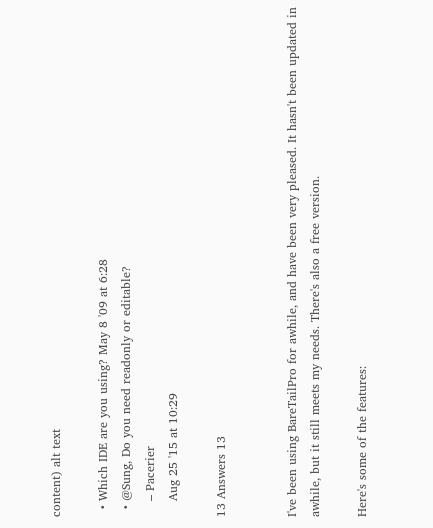content) alt text

  • Which IDE are you using? May 8 '09 at 6:28
  • @Sung, Do you need readonly or editable?
    – Pacerier
    Aug 25 '15 at 10:29

13 Answers 13


I've been using BareTailPro for awhile, and have been very pleased. It hasn't been updated in awhile, but it still meets my needs. There's also a free version.

Here's some of the features: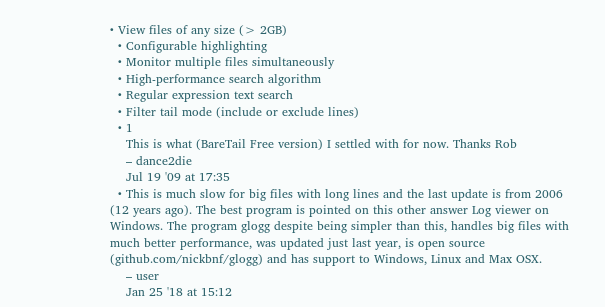• View files of any size (> 2GB)
  • Configurable highlighting
  • Monitor multiple files simultaneously
  • High-performance search algorithm
  • Regular expression text search
  • Filter tail mode (include or exclude lines)
  • 1
    This is what (BareTail Free version) I settled with for now. Thanks Rob
    – dance2die
    Jul 19 '09 at 17:35
  • This is much slow for big files with long lines and the last update is from 2006 (12 years ago). The best program is pointed on this other answer Log viewer on Windows. The program glogg despite being simpler than this, handles big files with much better performance, was updated just last year, is open source (github.com/nickbnf/glogg) and has support to Windows, Linux and Max OSX.
    – user
    Jan 25 '18 at 15:12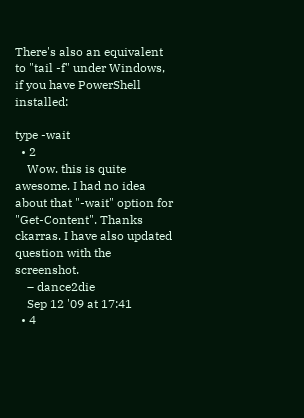There's also an equivalent to "tail -f" under Windows, if you have PowerShell installed:

type -wait
  • 2
    Wow. this is quite awesome. I had no idea about that "-wait" option for "Get-Content". Thanks ckarras. I have also updated question with the screenshot.
    – dance2die
    Sep 12 '09 at 17:41
  • 4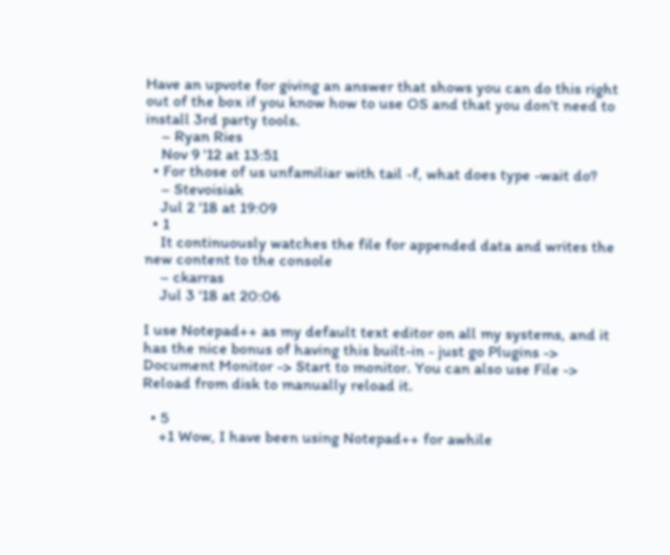Have an upvote for giving an answer that shows you can do this right out of the box if you know how to use OS and that you don't need to install 3rd party tools.
    – Ryan Ries
    Nov 9 '12 at 13:51
  • For those of us unfamiliar with tail -f, what does type -wait do?
    – Stevoisiak
    Jul 2 '18 at 19:09
  • 1
    It continuously watches the file for appended data and writes the new content to the console
    – ckarras
    Jul 3 '18 at 20:06

I use Notepad++ as my default text editor on all my systems, and it has the nice bonus of having this built-in - just go Plugins -> Document Monitor -> Start to monitor. You can also use File -> Reload from disk to manually reload it.

  • 5
    +1 Wow, I have been using Notepad++ for awhile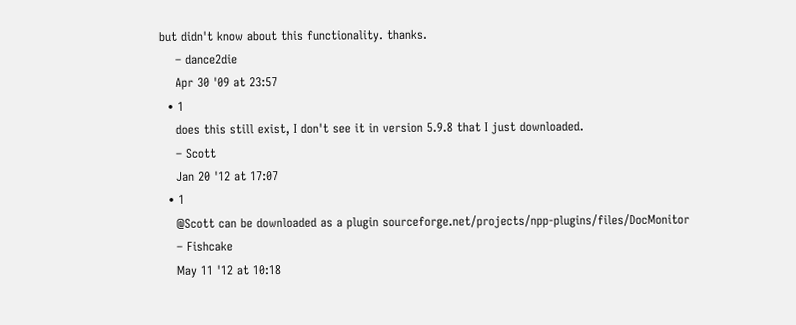but didn't know about this functionality. thanks.
    – dance2die
    Apr 30 '09 at 23:57
  • 1
    does this still exist, I don't see it in version 5.9.8 that I just downloaded.
    – Scott
    Jan 20 '12 at 17:07
  • 1
    @Scott can be downloaded as a plugin sourceforge.net/projects/npp-plugins/files/DocMonitor
    – Fishcake
    May 11 '12 at 10:18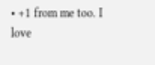• +1 from me too. I love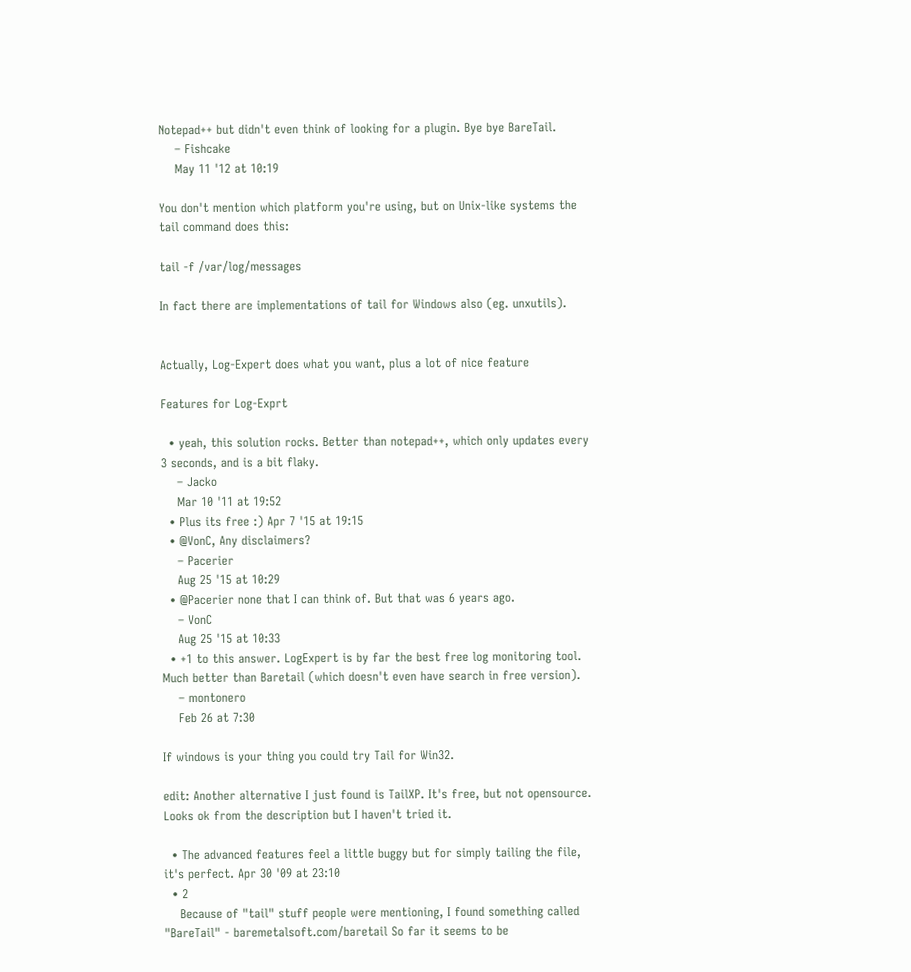Notepad++ but didn't even think of looking for a plugin. Bye bye BareTail.
    – Fishcake
    May 11 '12 at 10:19

You don't mention which platform you're using, but on Unix-like systems the tail command does this:

tail -f /var/log/messages

In fact there are implementations of tail for Windows also (eg. unxutils).


Actually, Log-Expert does what you want, plus a lot of nice feature

Features for Log-Exprt

  • yeah, this solution rocks. Better than notepad++, which only updates every 3 seconds, and is a bit flaky.
    – Jacko
    Mar 10 '11 at 19:52
  • Plus its free :) Apr 7 '15 at 19:15
  • @VonC, Any disclaimers?
    – Pacerier
    Aug 25 '15 at 10:29
  • @Pacerier none that I can think of. But that was 6 years ago.
    – VonC
    Aug 25 '15 at 10:33
  • +1 to this answer. LogExpert is by far the best free log monitoring tool. Much better than Baretail (which doesn't even have search in free version).
    – montonero
    Feb 26 at 7:30

If windows is your thing you could try Tail for Win32.

edit: Another alternative I just found is TailXP. It's free, but not opensource. Looks ok from the description but I haven't tried it.

  • The advanced features feel a little buggy but for simply tailing the file, it's perfect. Apr 30 '09 at 23:10
  • 2
    Because of "tail" stuff people were mentioning, I found something called "BareTail" - baremetalsoft.com/baretail So far it seems to be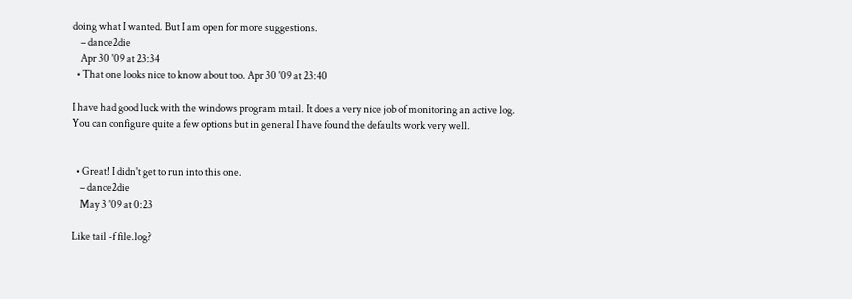doing what I wanted. But I am open for more suggestions.
    – dance2die
    Apr 30 '09 at 23:34
  • That one looks nice to know about too. Apr 30 '09 at 23:40

I have had good luck with the windows program mtail. It does a very nice job of monitoring an active log. You can configure quite a few options but in general I have found the defaults work very well.


  • Great! I didn't get to run into this one.
    – dance2die
    May 3 '09 at 0:23

Like tail -f file.log?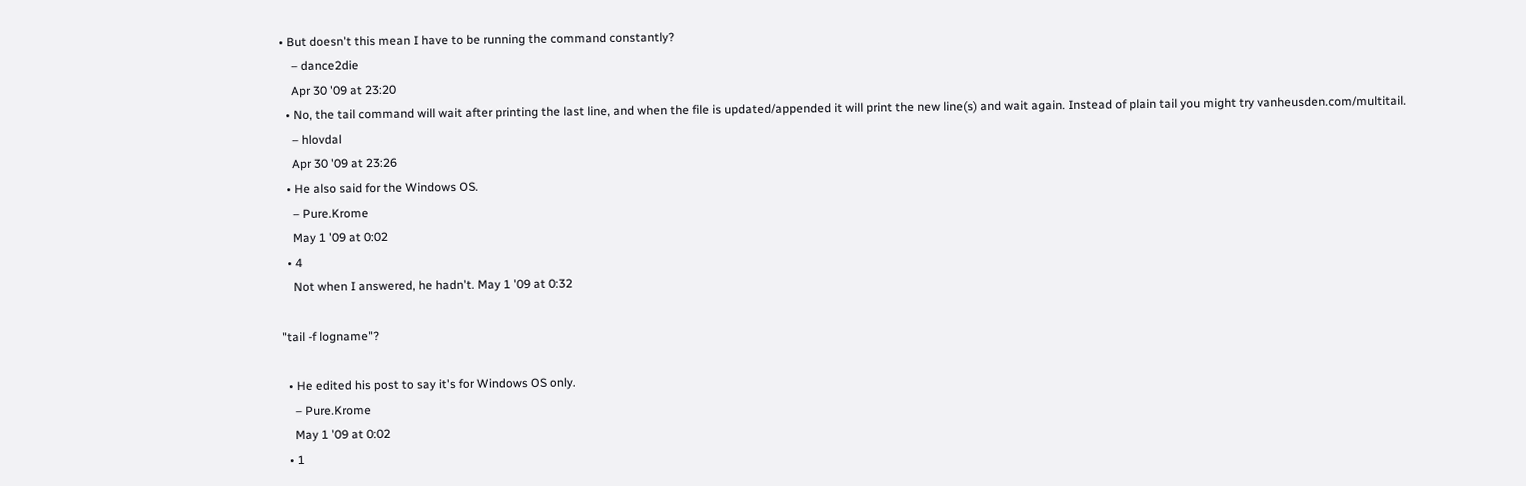• But doesn't this mean I have to be running the command constantly?
    – dance2die
    Apr 30 '09 at 23:20
  • No, the tail command will wait after printing the last line, and when the file is updated/appended it will print the new line(s) and wait again. Instead of plain tail you might try vanheusden.com/multitail.
    – hlovdal
    Apr 30 '09 at 23:26
  • He also said for the Windows OS.
    – Pure.Krome
    May 1 '09 at 0:02
  • 4
    Not when I answered, he hadn't. May 1 '09 at 0:32

"tail -f logname"?

  • He edited his post to say it's for Windows OS only.
    – Pure.Krome
    May 1 '09 at 0:02
  • 1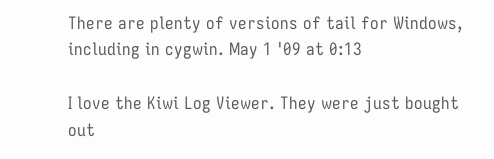There are plenty of versions of tail for Windows, including in cygwin. May 1 '09 at 0:13

I love the Kiwi Log Viewer. They were just bought out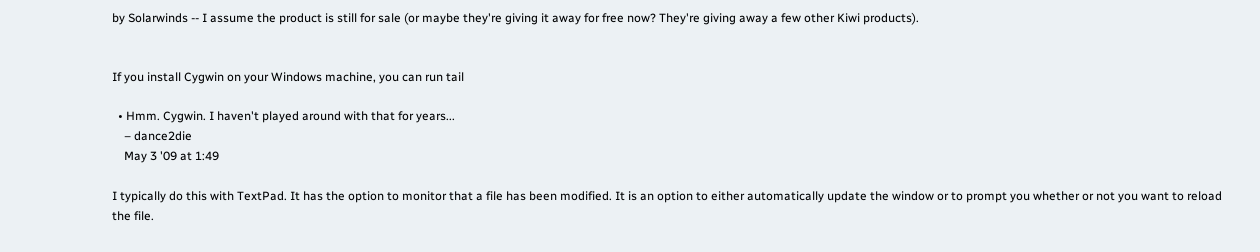by Solarwinds -- I assume the product is still for sale (or maybe they're giving it away for free now? They're giving away a few other Kiwi products).


If you install Cygwin on your Windows machine, you can run tail

  • Hmm. Cygwin. I haven't played around with that for years...
    – dance2die
    May 3 '09 at 1:49

I typically do this with TextPad. It has the option to monitor that a file has been modified. It is an option to either automatically update the window or to prompt you whether or not you want to reload the file.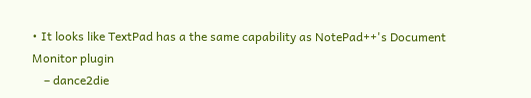• It looks like TextPad has a the same capability as NotePad++'s Document Monitor plugin
    – dance2die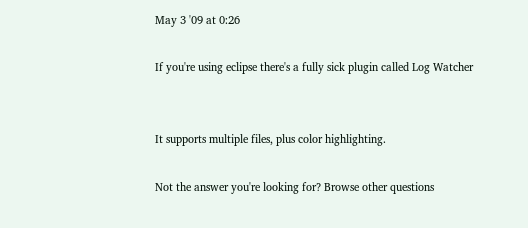May 3 '09 at 0:26

If you're using eclipse there's a fully sick plugin called Log Watcher


It supports multiple files, plus color highlighting.

Not the answer you're looking for? Browse other questions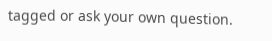tagged or ask your own question.